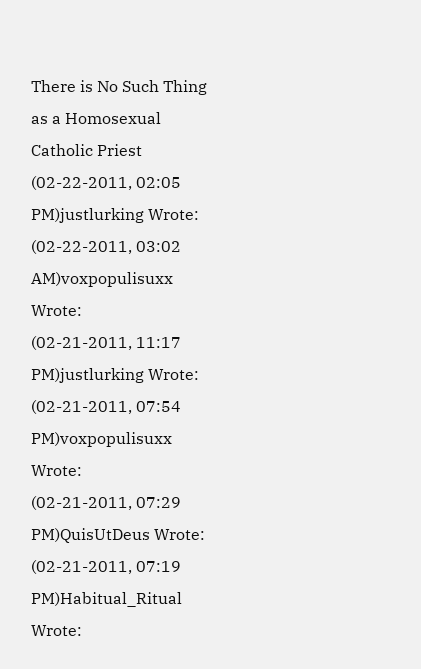There is No Such Thing as a Homosexual Catholic Priest
(02-22-2011, 02:05 PM)justlurking Wrote:
(02-22-2011, 03:02 AM)voxpopulisuxx Wrote:
(02-21-2011, 11:17 PM)justlurking Wrote:
(02-21-2011, 07:54 PM)voxpopulisuxx Wrote:
(02-21-2011, 07:29 PM)QuisUtDeus Wrote:
(02-21-2011, 07:19 PM)Habitual_Ritual Wrote: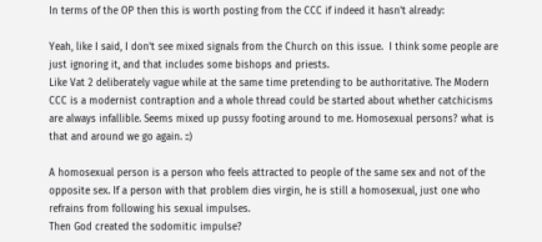In terms of the OP then this is worth posting from the CCC if indeed it hasn't already:

Yeah, like I said, I don't see mixed signals from the Church on this issue.  I think some people are just ignoring it, and that includes some bishops and priests.
Like Vat 2 deliberately vague while at the same time pretending to be authoritative. The Modern CCC is a modernist contraption and a whole thread could be started about whether catchicisms are always infallible. Seems mixed up pussy footing around to me. Homosexual persons? what is that and around we go again. ::)

A homosexual person is a person who feels attracted to people of the same sex and not of the opposite sex. If a person with that problem dies virgin, he is still a homosexual, just one who refrains from following his sexual impulses.
Then God created the sodomitic impulse?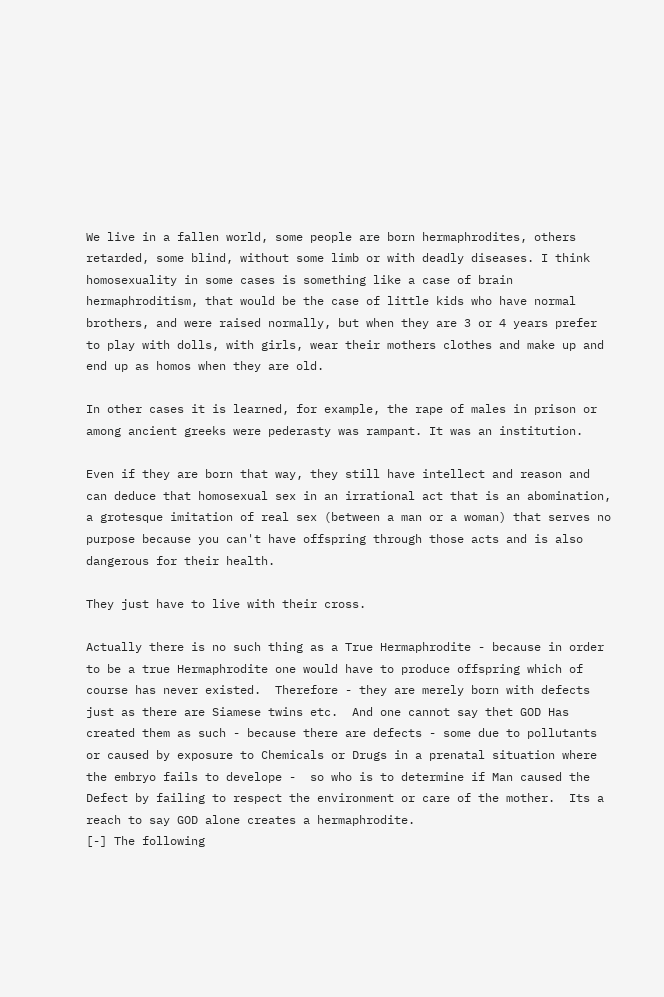We live in a fallen world, some people are born hermaphrodites, others retarded, some blind, without some limb or with deadly diseases. I think homosexuality in some cases is something like a case of brain hermaphroditism, that would be the case of little kids who have normal brothers, and were raised normally, but when they are 3 or 4 years prefer to play with dolls, with girls, wear their mothers clothes and make up and end up as homos when they are old.

In other cases it is learned, for example, the rape of males in prison or among ancient greeks were pederasty was rampant. It was an institution.

Even if they are born that way, they still have intellect and reason and can deduce that homosexual sex in an irrational act that is an abomination, a grotesque imitation of real sex (between a man or a woman) that serves no purpose because you can't have offspring through those acts and is also dangerous for their health.

They just have to live with their cross.

Actually there is no such thing as a True Hermaphrodite - because in order to be a true Hermaphrodite one would have to produce offspring which of course has never existed.  Therefore - they are merely born with defects just as there are Siamese twins etc.  And one cannot say thet GOD Has created them as such - because there are defects - some due to pollutants or caused by exposure to Chemicals or Drugs in a prenatal situation where the embryo fails to develope -  so who is to determine if Man caused the Defect by failing to respect the environment or care of the mother.  Its a reach to say GOD alone creates a hermaphrodite.
[-] The following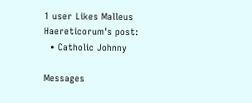1 user Likes Malleus Haereticorum's post:
  • Catholic Johnny

Messages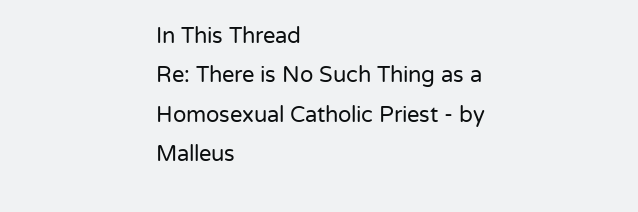In This Thread
Re: There is No Such Thing as a Homosexual Catholic Priest - by Malleus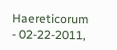Haereticorum - 02-22-2011,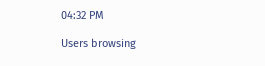04:32 PM

Users browsing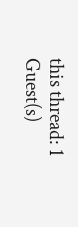this thread: 1 Guest(s)